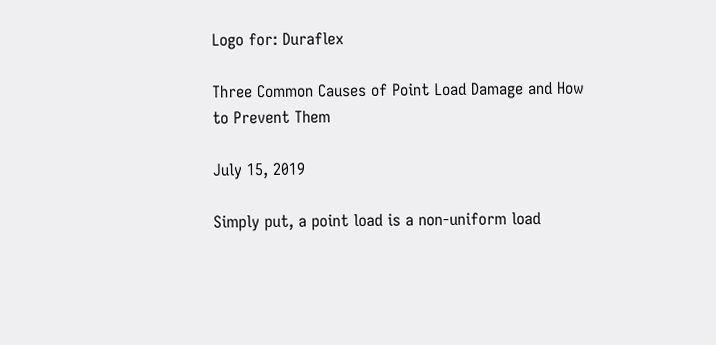Logo for: Duraflex

Three Common Causes of Point Load Damage and How to Prevent Them

July 15, 2019

Simply put, a point load is a non-uniform load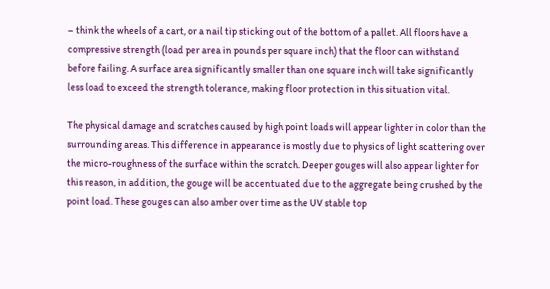– think the wheels of a cart, or a nail tip sticking out of the bottom of a pallet. All floors have a compressive strength (load per area in pounds per square inch) that the floor can withstand before failing. A surface area significantly smaller than one square inch will take significantly less load to exceed the strength tolerance, making floor protection in this situation vital.

The physical damage and scratches caused by high point loads will appear lighter in color than the surrounding areas. This difference in appearance is mostly due to physics of light scattering over the micro-roughness of the surface within the scratch. Deeper gouges will also appear lighter for this reason, in addition, the gouge will be accentuated due to the aggregate being crushed by the point load. These gouges can also amber over time as the UV stable top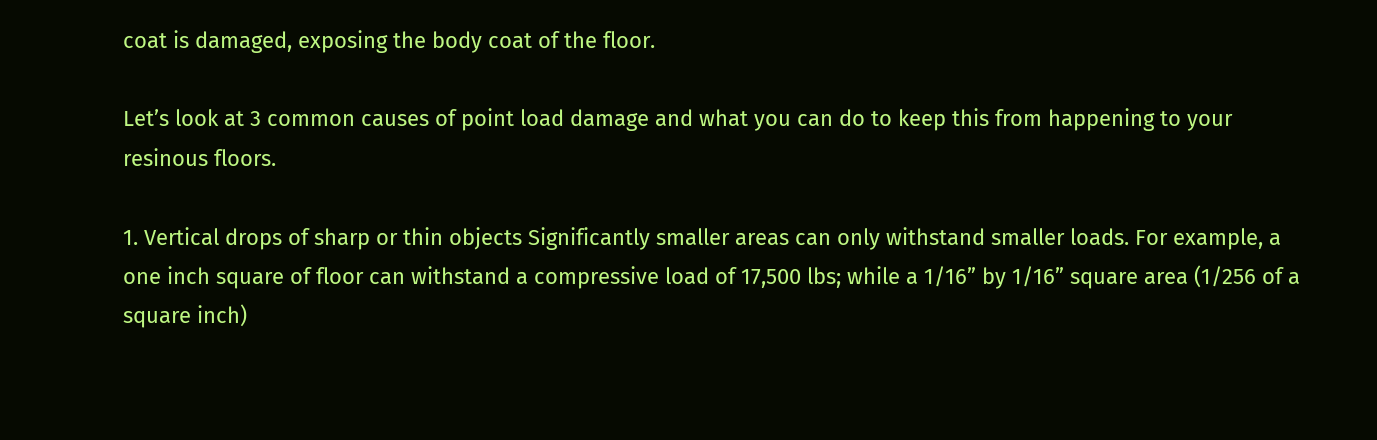coat is damaged, exposing the body coat of the floor.

Let’s look at 3 common causes of point load damage and what you can do to keep this from happening to your resinous floors.

1. Vertical drops of sharp or thin objects Significantly smaller areas can only withstand smaller loads. For example, a one inch square of floor can withstand a compressive load of 17,500 lbs; while a 1/16” by 1/16” square area (1/256 of a square inch)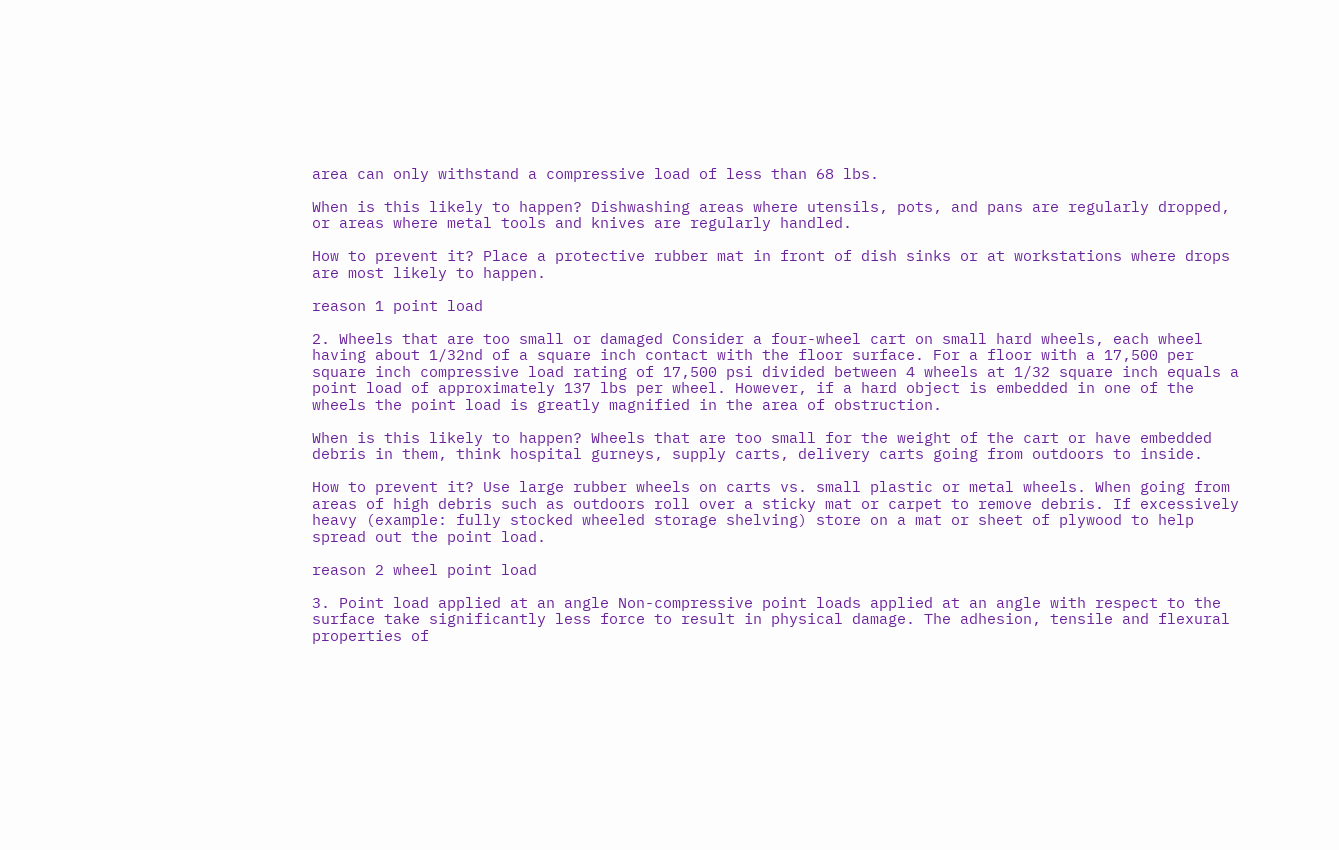area can only withstand a compressive load of less than 68 lbs.

When is this likely to happen? Dishwashing areas where utensils, pots, and pans are regularly dropped, or areas where metal tools and knives are regularly handled.

How to prevent it? Place a protective rubber mat in front of dish sinks or at workstations where drops are most likely to happen.

reason 1 point load

2. Wheels that are too small or damaged Consider a four-wheel cart on small hard wheels, each wheel having about 1/32nd of a square inch contact with the floor surface. For a floor with a 17,500 per square inch compressive load rating of 17,500 psi divided between 4 wheels at 1/32 square inch equals a point load of approximately 137 lbs per wheel. However, if a hard object is embedded in one of the wheels the point load is greatly magnified in the area of obstruction.

When is this likely to happen? Wheels that are too small for the weight of the cart or have embedded debris in them, think hospital gurneys, supply carts, delivery carts going from outdoors to inside.

How to prevent it? Use large rubber wheels on carts vs. small plastic or metal wheels. When going from areas of high debris such as outdoors roll over a sticky mat or carpet to remove debris. If excessively heavy (example: fully stocked wheeled storage shelving) store on a mat or sheet of plywood to help spread out the point load.

reason 2 wheel point load

3. Point load applied at an angle Non-compressive point loads applied at an angle with respect to the surface take significantly less force to result in physical damage. The adhesion, tensile and flexural properties of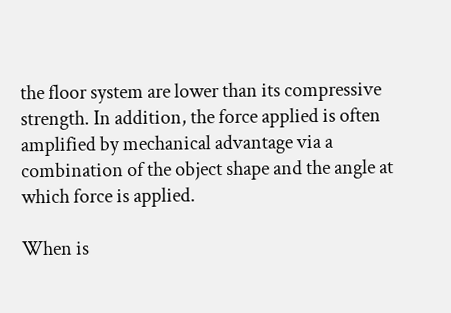the floor system are lower than its compressive strength. In addition, the force applied is often amplified by mechanical advantage via a combination of the object shape and the angle at which force is applied.

When is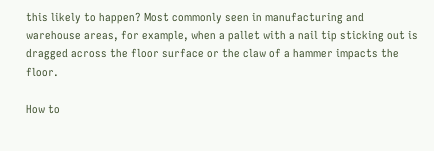this likely to happen? Most commonly seen in manufacturing and warehouse areas, for example, when a pallet with a nail tip sticking out is dragged across the floor surface or the claw of a hammer impacts the floor.

How to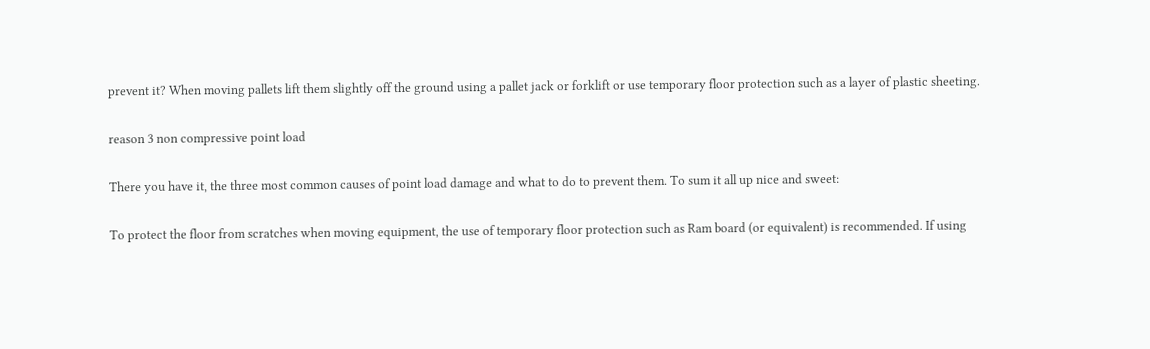prevent it? When moving pallets lift them slightly off the ground using a pallet jack or forklift or use temporary floor protection such as a layer of plastic sheeting.

reason 3 non compressive point load

There you have it, the three most common causes of point load damage and what to do to prevent them. To sum it all up nice and sweet:

To protect the floor from scratches when moving equipment, the use of temporary floor protection such as Ram board (or equivalent) is recommended. If using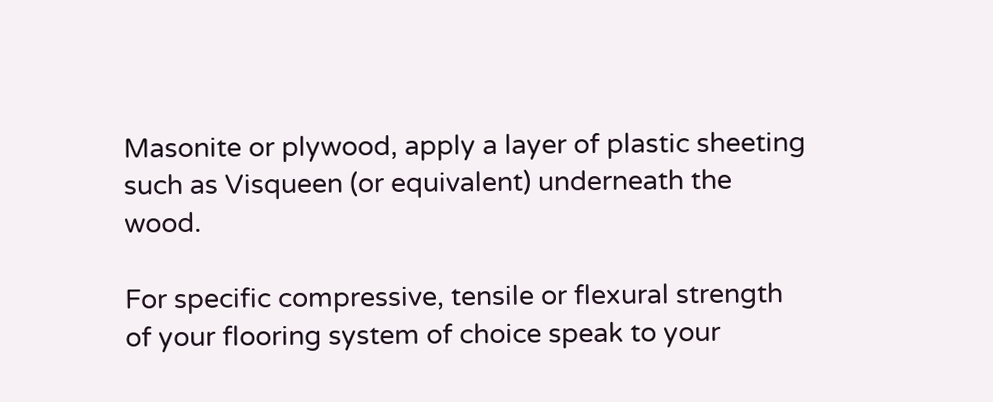Masonite or plywood, apply a layer of plastic sheeting such as Visqueen (or equivalent) underneath the wood.

For specific compressive, tensile or flexural strength of your flooring system of choice speak to your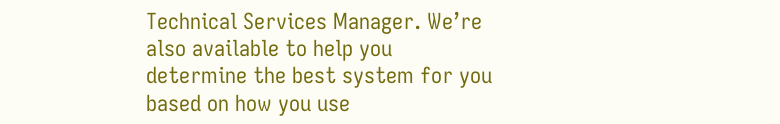Technical Services Manager. We’re also available to help you determine the best system for you based on how you use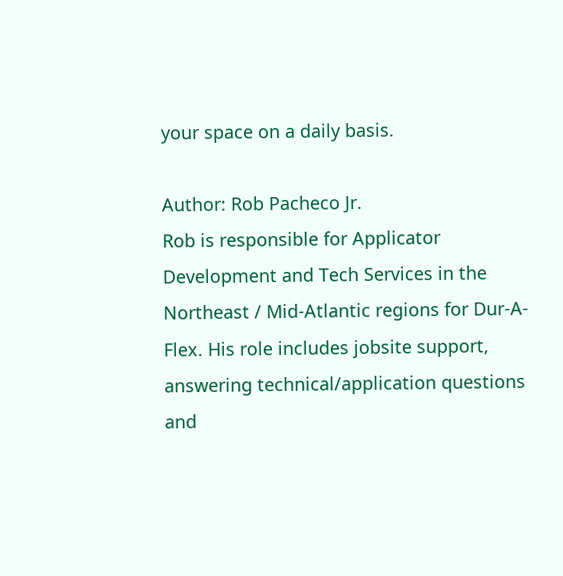your space on a daily basis.

Author: Rob Pacheco Jr.
Rob is responsible for Applicator Development and Tech Services in the Northeast / Mid-Atlantic regions for Dur-A-Flex. His role includes jobsite support, answering technical/application questions and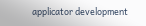applicator development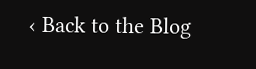‹ Back to the Blog